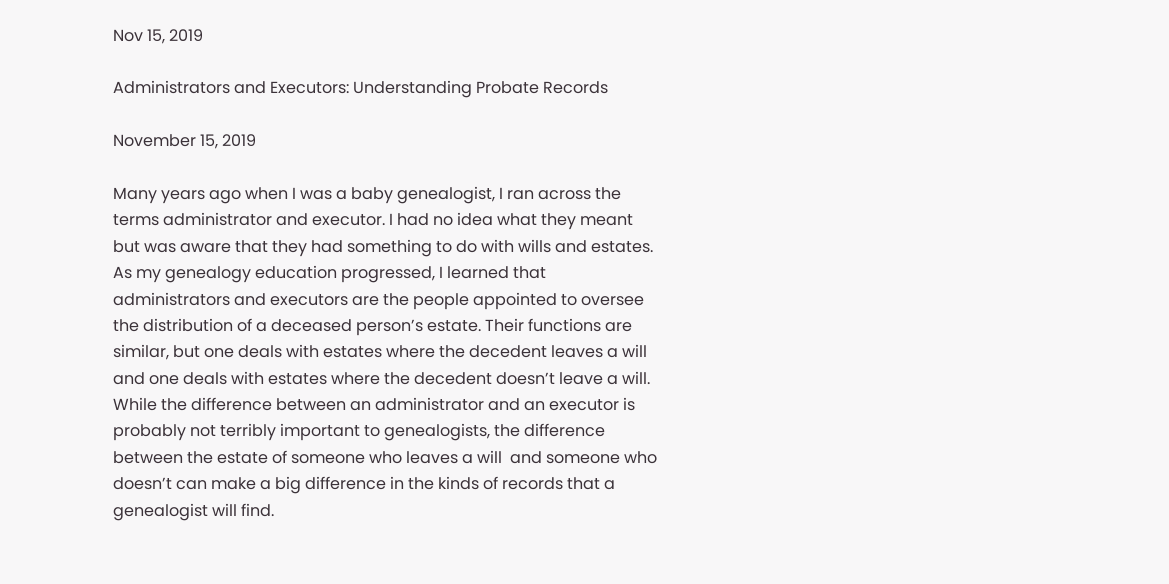Nov 15, 2019

Administrators and Executors: Understanding Probate Records

November 15, 2019

Many years ago when I was a baby genealogist, I ran across the terms administrator and executor. I had no idea what they meant but was aware that they had something to do with wills and estates. As my genealogy education progressed, I learned that administrators and executors are the people appointed to oversee the distribution of a deceased person’s estate. Their functions are similar, but one deals with estates where the decedent leaves a will and one deals with estates where the decedent doesn’t leave a will. While the difference between an administrator and an executor is probably not terribly important to genealogists, the difference between the estate of someone who leaves a will  and someone who doesn’t can make a big difference in the kinds of records that a genealogist will find.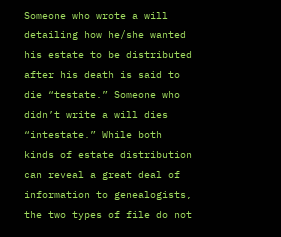Someone who wrote a will detailing how he/she wanted his estate to be distributed after his death is said to die “testate.” Someone who didn’t write a will dies “intestate.” While both kinds of estate distribution can reveal a great deal of information to genealogists, the two types of file do not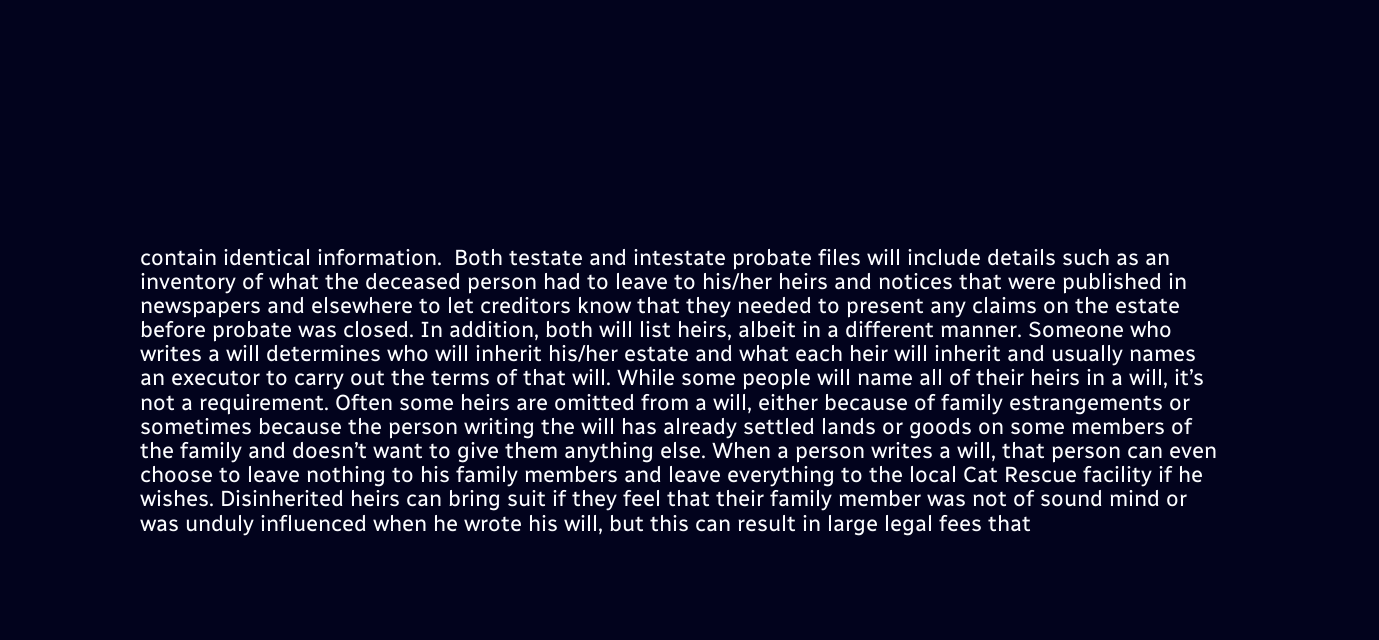contain identical information.  Both testate and intestate probate files will include details such as an inventory of what the deceased person had to leave to his/her heirs and notices that were published in newspapers and elsewhere to let creditors know that they needed to present any claims on the estate before probate was closed. In addition, both will list heirs, albeit in a different manner. Someone who writes a will determines who will inherit his/her estate and what each heir will inherit and usually names an executor to carry out the terms of that will. While some people will name all of their heirs in a will, it’s not a requirement. Often some heirs are omitted from a will, either because of family estrangements or sometimes because the person writing the will has already settled lands or goods on some members of the family and doesn’t want to give them anything else. When a person writes a will, that person can even choose to leave nothing to his family members and leave everything to the local Cat Rescue facility if he wishes. Disinherited heirs can bring suit if they feel that their family member was not of sound mind or was unduly influenced when he wrote his will, but this can result in large legal fees that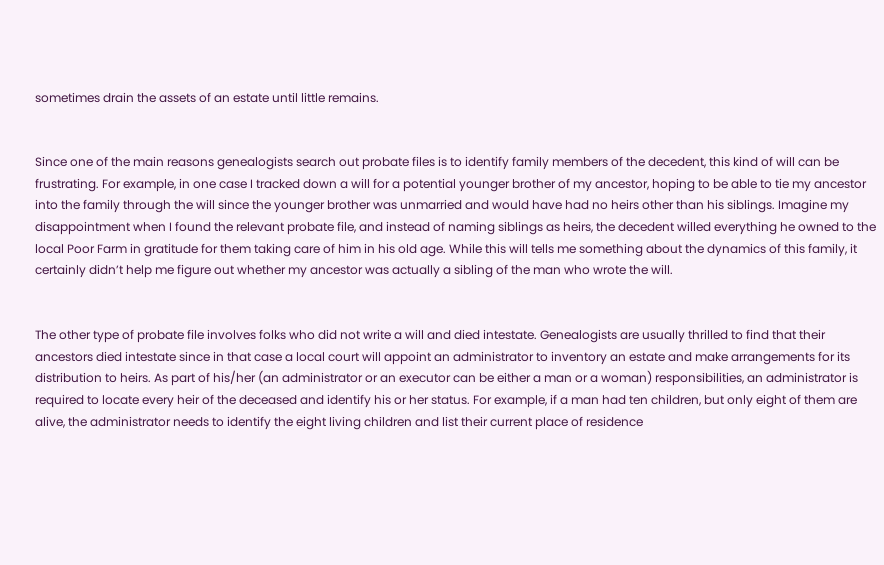sometimes drain the assets of an estate until little remains.


Since one of the main reasons genealogists search out probate files is to identify family members of the decedent, this kind of will can be frustrating. For example, in one case I tracked down a will for a potential younger brother of my ancestor, hoping to be able to tie my ancestor into the family through the will since the younger brother was unmarried and would have had no heirs other than his siblings. Imagine my disappointment when I found the relevant probate file, and instead of naming siblings as heirs, the decedent willed everything he owned to the local Poor Farm in gratitude for them taking care of him in his old age. While this will tells me something about the dynamics of this family, it certainly didn’t help me figure out whether my ancestor was actually a sibling of the man who wrote the will.


The other type of probate file involves folks who did not write a will and died intestate. Genealogists are usually thrilled to find that their ancestors died intestate since in that case a local court will appoint an administrator to inventory an estate and make arrangements for its distribution to heirs. As part of his/her (an administrator or an executor can be either a man or a woman) responsibilities, an administrator is required to locate every heir of the deceased and identify his or her status. For example, if a man had ten children, but only eight of them are alive, the administrator needs to identify the eight living children and list their current place of residence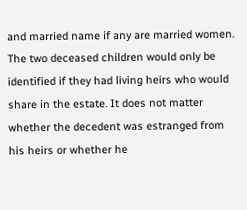and married name if any are married women. The two deceased children would only be identified if they had living heirs who would share in the estate. It does not matter whether the decedent was estranged from his heirs or whether he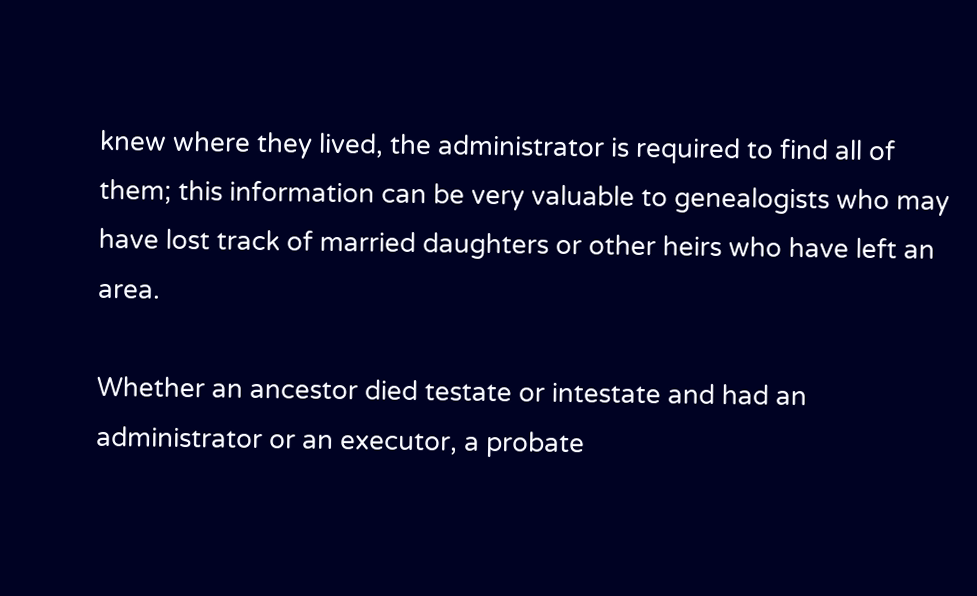knew where they lived, the administrator is required to find all of them; this information can be very valuable to genealogists who may have lost track of married daughters or other heirs who have left an area.

Whether an ancestor died testate or intestate and had an administrator or an executor, a probate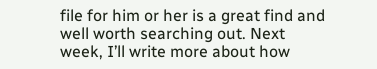file for him or her is a great find and well worth searching out. Next week, I’ll write more about how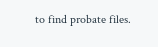to find probate files.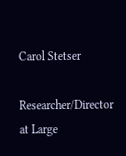Carol Stetser

Researcher/Director at Large